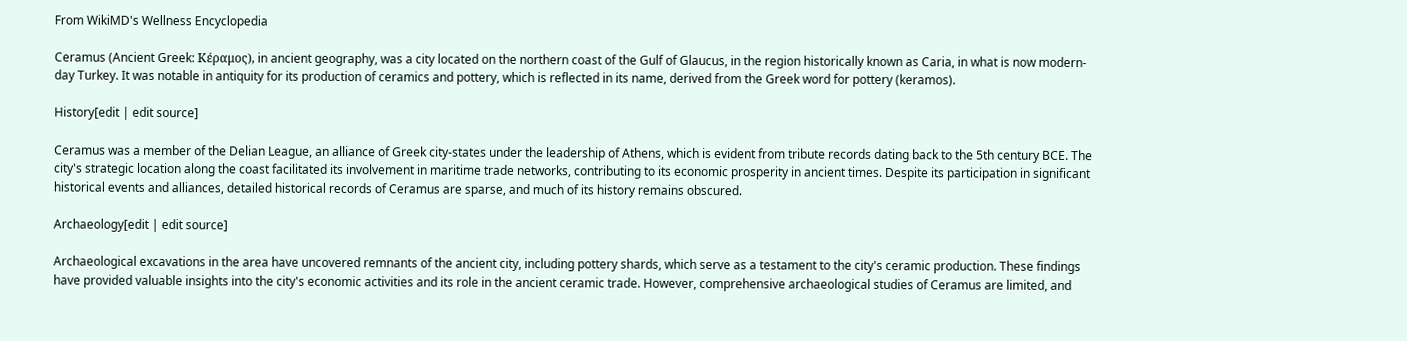From WikiMD's Wellness Encyclopedia

Ceramus (Ancient Greek: Κέραμος), in ancient geography, was a city located on the northern coast of the Gulf of Glaucus, in the region historically known as Caria, in what is now modern-day Turkey. It was notable in antiquity for its production of ceramics and pottery, which is reflected in its name, derived from the Greek word for pottery (keramos).

History[edit | edit source]

Ceramus was a member of the Delian League, an alliance of Greek city-states under the leadership of Athens, which is evident from tribute records dating back to the 5th century BCE. The city's strategic location along the coast facilitated its involvement in maritime trade networks, contributing to its economic prosperity in ancient times. Despite its participation in significant historical events and alliances, detailed historical records of Ceramus are sparse, and much of its history remains obscured.

Archaeology[edit | edit source]

Archaeological excavations in the area have uncovered remnants of the ancient city, including pottery shards, which serve as a testament to the city's ceramic production. These findings have provided valuable insights into the city's economic activities and its role in the ancient ceramic trade. However, comprehensive archaeological studies of Ceramus are limited, and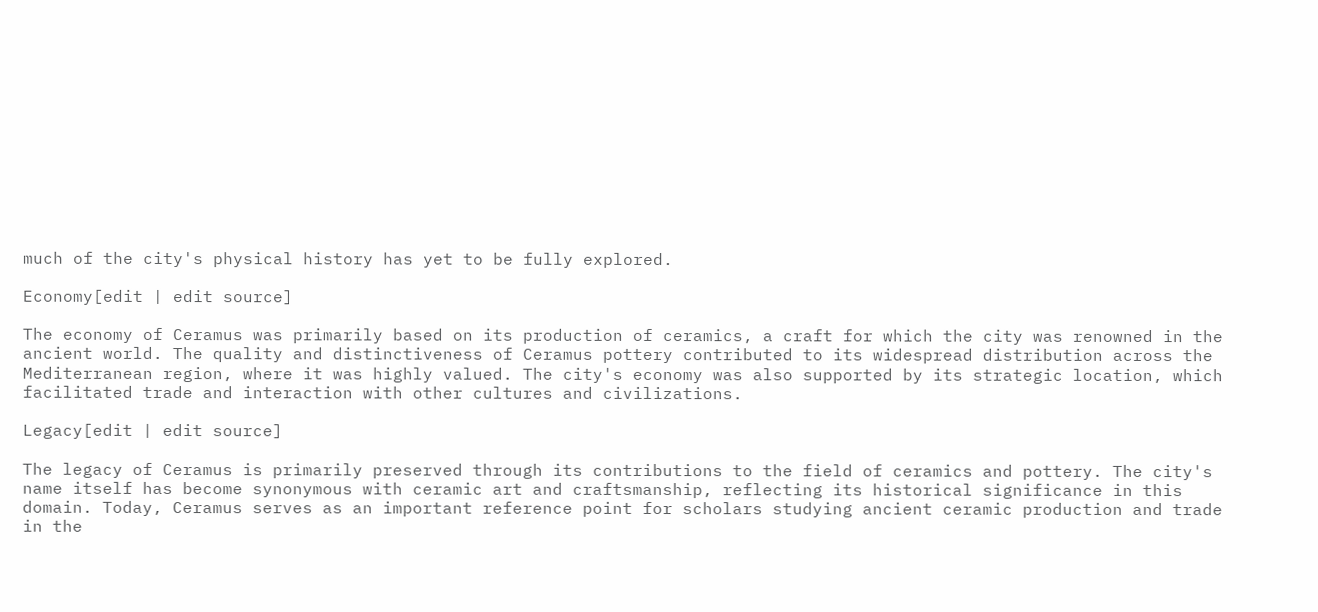much of the city's physical history has yet to be fully explored.

Economy[edit | edit source]

The economy of Ceramus was primarily based on its production of ceramics, a craft for which the city was renowned in the ancient world. The quality and distinctiveness of Ceramus pottery contributed to its widespread distribution across the Mediterranean region, where it was highly valued. The city's economy was also supported by its strategic location, which facilitated trade and interaction with other cultures and civilizations.

Legacy[edit | edit source]

The legacy of Ceramus is primarily preserved through its contributions to the field of ceramics and pottery. The city's name itself has become synonymous with ceramic art and craftsmanship, reflecting its historical significance in this domain. Today, Ceramus serves as an important reference point for scholars studying ancient ceramic production and trade in the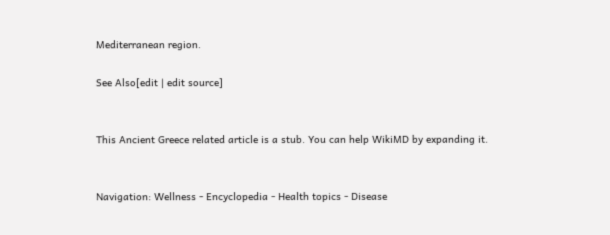Mediterranean region.

See Also[edit | edit source]


This Ancient Greece related article is a stub. You can help WikiMD by expanding it.


Navigation: Wellness - Encyclopedia - Health topics - Disease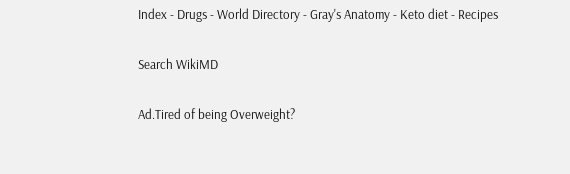Index - Drugs - World Directory - Gray's Anatomy - Keto diet - Recipes

Search WikiMD

Ad.Tired of being Overweight?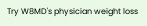Try W8MD's physician weight loss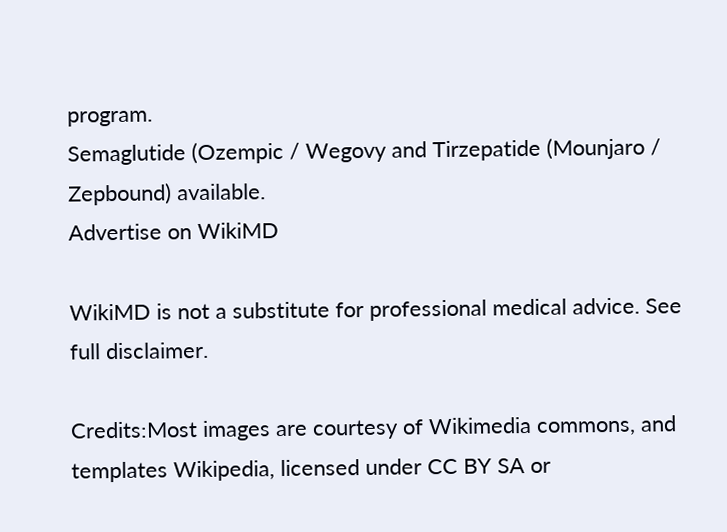program.
Semaglutide (Ozempic / Wegovy and Tirzepatide (Mounjaro / Zepbound) available.
Advertise on WikiMD

WikiMD is not a substitute for professional medical advice. See full disclaimer.

Credits:Most images are courtesy of Wikimedia commons, and templates Wikipedia, licensed under CC BY SA or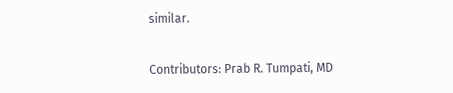similar.

Contributors: Prab R. Tumpati, MD